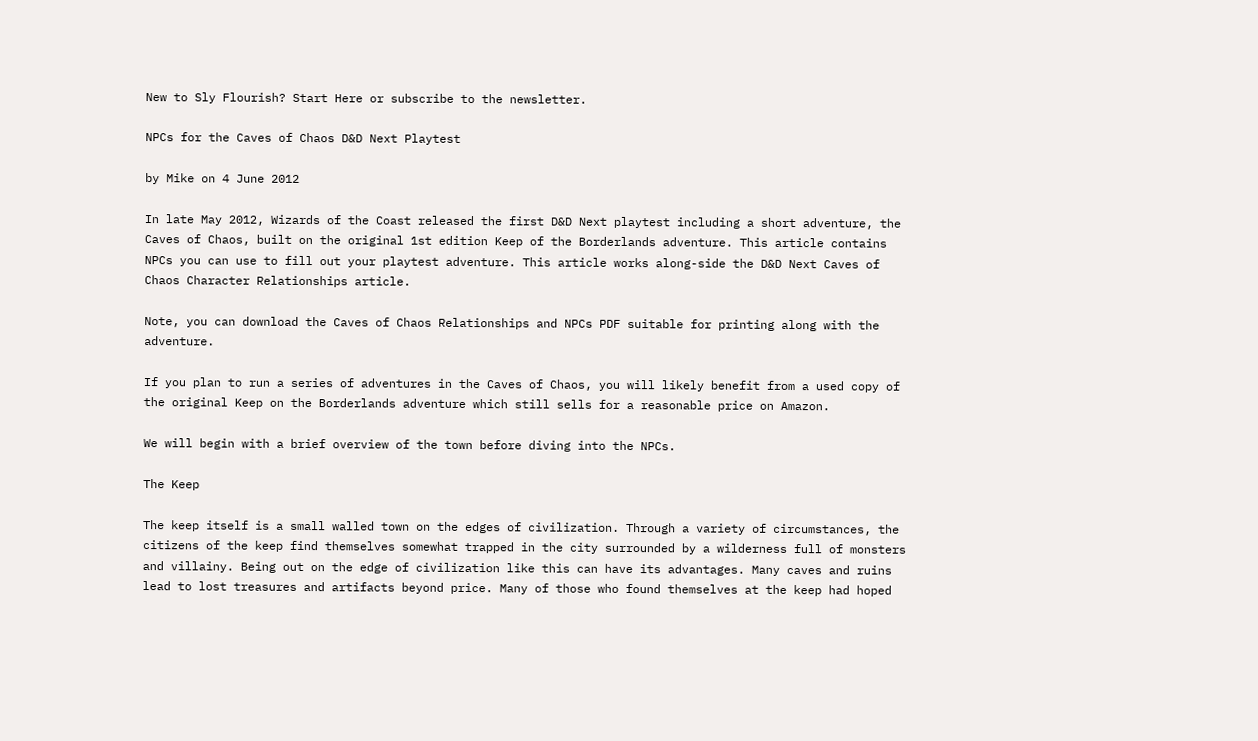New to Sly Flourish? Start Here or subscribe to the newsletter.

NPCs for the Caves of Chaos D&D Next Playtest

by Mike on 4 June 2012

In late May 2012, Wizards of the Coast released the first D&D Next playtest including a short adventure, the Caves of Chaos, built on the original 1st edition Keep of the Borderlands adventure. This article contains NPCs you can use to fill out your playtest adventure. This article works along-side the D&D Next Caves of Chaos Character Relationships article.

Note, you can download the Caves of Chaos Relationships and NPCs PDF suitable for printing along with the adventure.

If you plan to run a series of adventures in the Caves of Chaos, you will likely benefit from a used copy of the original Keep on the Borderlands adventure which still sells for a reasonable price on Amazon.

We will begin with a brief overview of the town before diving into the NPCs.

The Keep

The keep itself is a small walled town on the edges of civilization. Through a variety of circumstances, the citizens of the keep find themselves somewhat trapped in the city surrounded by a wilderness full of monsters and villainy. Being out on the edge of civilization like this can have its advantages. Many caves and ruins lead to lost treasures and artifacts beyond price. Many of those who found themselves at the keep had hoped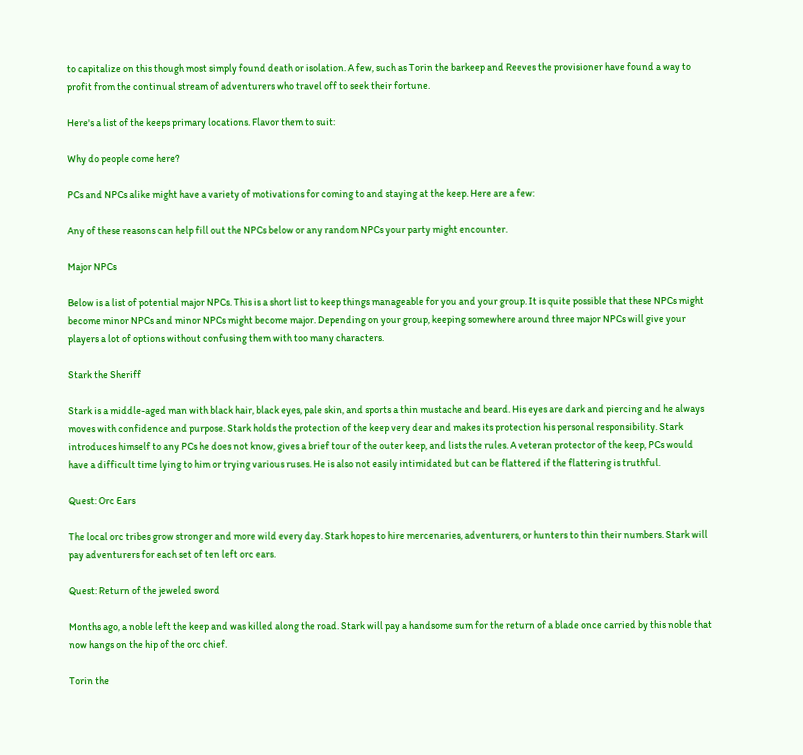to capitalize on this though most simply found death or isolation. A few, such as Torin the barkeep and Reeves the provisioner have found a way to profit from the continual stream of adventurers who travel off to seek their fortune.

Here's a list of the keeps primary locations. Flavor them to suit:

Why do people come here?

PCs and NPCs alike might have a variety of motivations for coming to and staying at the keep. Here are a few:

Any of these reasons can help fill out the NPCs below or any random NPCs your party might encounter.

Major NPCs

Below is a list of potential major NPCs. This is a short list to keep things manageable for you and your group. It is quite possible that these NPCs might become minor NPCs and minor NPCs might become major. Depending on your group, keeping somewhere around three major NPCs will give your players a lot of options without confusing them with too many characters.

Stark the Sheriff

Stark is a middle-aged man with black hair, black eyes, pale skin, and sports a thin mustache and beard. His eyes are dark and piercing and he always moves with confidence and purpose. Stark holds the protection of the keep very dear and makes its protection his personal responsibility. Stark introduces himself to any PCs he does not know, gives a brief tour of the outer keep, and lists the rules. A veteran protector of the keep, PCs would have a difficult time lying to him or trying various ruses. He is also not easily intimidated but can be flattered if the flattering is truthful.

Quest: Orc Ears

The local orc tribes grow stronger and more wild every day. Stark hopes to hire mercenaries, adventurers, or hunters to thin their numbers. Stark will pay adventurers for each set of ten left orc ears.

Quest: Return of the jeweled sword

Months ago, a noble left the keep and was killed along the road. Stark will pay a handsome sum for the return of a blade once carried by this noble that now hangs on the hip of the orc chief.

Torin the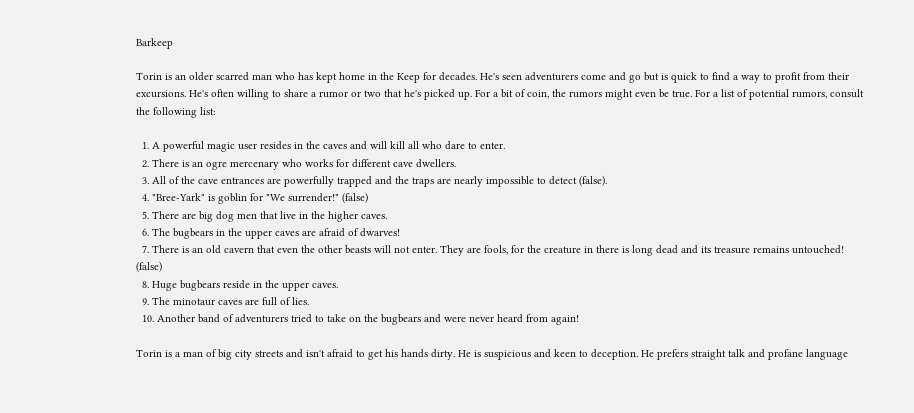Barkeep

Torin is an older scarred man who has kept home in the Keep for decades. He's seen adventurers come and go but is quick to find a way to profit from their excursions. He's often willing to share a rumor or two that he's picked up. For a bit of coin, the rumors might even be true. For a list of potential rumors, consult the following list:

  1. A powerful magic user resides in the caves and will kill all who dare to enter.
  2. There is an ogre mercenary who works for different cave dwellers.
  3. All of the cave entrances are powerfully trapped and the traps are nearly impossible to detect (false).
  4. "Bree-Yark" is goblin for "We surrender!" (false)
  5. There are big dog men that live in the higher caves.
  6. The bugbears in the upper caves are afraid of dwarves!
  7. There is an old cavern that even the other beasts will not enter. They are fools, for the creature in there is long dead and its treasure remains untouched! (false)
  8. Huge bugbears reside in the upper caves.
  9. The minotaur caves are full of lies.
  10. Another band of adventurers tried to take on the bugbears and were never heard from again!

Torin is a man of big city streets and isn't afraid to get his hands dirty. He is suspicious and keen to deception. He prefers straight talk and profane language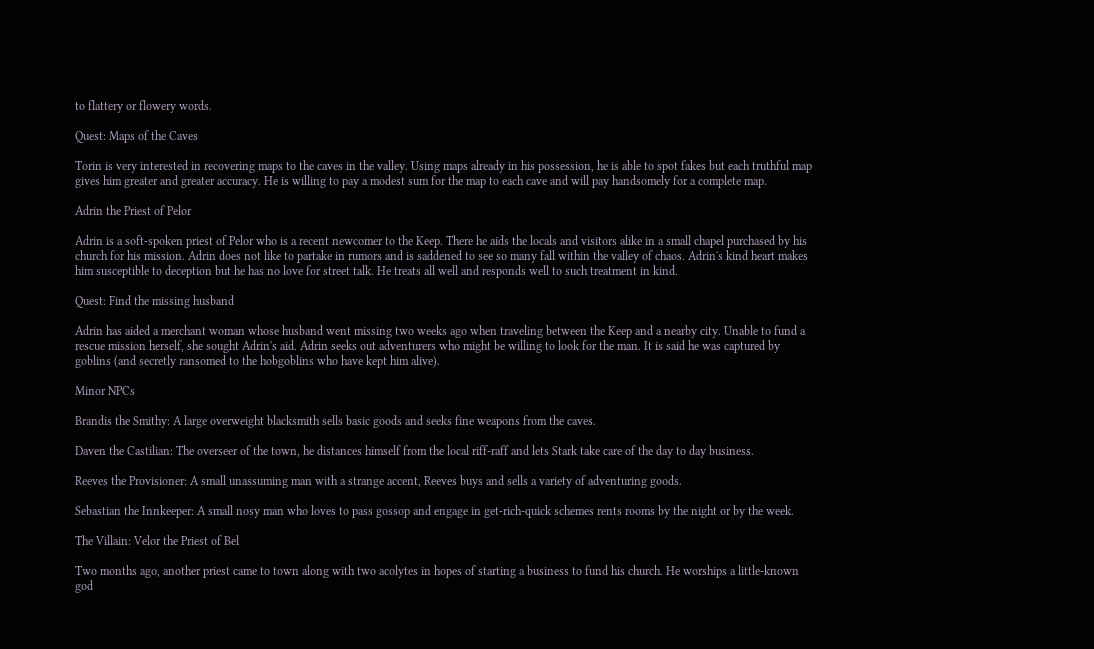to flattery or flowery words.

Quest: Maps of the Caves

Torin is very interested in recovering maps to the caves in the valley. Using maps already in his possession, he is able to spot fakes but each truthful map gives him greater and greater accuracy. He is willing to pay a modest sum for the map to each cave and will pay handsomely for a complete map.

Adrin the Priest of Pelor

Adrin is a soft-spoken priest of Pelor who is a recent newcomer to the Keep. There he aids the locals and visitors alike in a small chapel purchased by his church for his mission. Adrin does not like to partake in rumors and is saddened to see so many fall within the valley of chaos. Adrin's kind heart makes him susceptible to deception but he has no love for street talk. He treats all well and responds well to such treatment in kind.

Quest: Find the missing husband

Adrin has aided a merchant woman whose husband went missing two weeks ago when traveling between the Keep and a nearby city. Unable to fund a rescue mission herself, she sought Adrin's aid. Adrin seeks out adventurers who might be willing to look for the man. It is said he was captured by goblins (and secretly ransomed to the hobgoblins who have kept him alive).

Minor NPCs

Brandis the Smithy: A large overweight blacksmith sells basic goods and seeks fine weapons from the caves.

Daven the Castilian: The overseer of the town, he distances himself from the local riff-raff and lets Stark take care of the day to day business.

Reeves the Provisioner: A small unassuming man with a strange accent, Reeves buys and sells a variety of adventuring goods.

Sebastian the Innkeeper: A small nosy man who loves to pass gossop and engage in get-rich-quick schemes rents rooms by the night or by the week.

The Villain: Velor the Priest of Bel

Two months ago, another priest came to town along with two acolytes in hopes of starting a business to fund his church. He worships a little-known god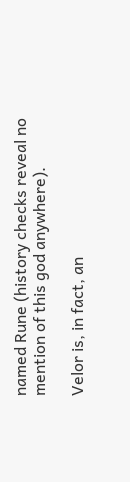named Rune (history checks reveal no mention of this god anywhere).

Velor is, in fact, an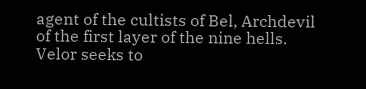agent of the cultists of Bel, Archdevil of the first layer of the nine hells. Velor seeks to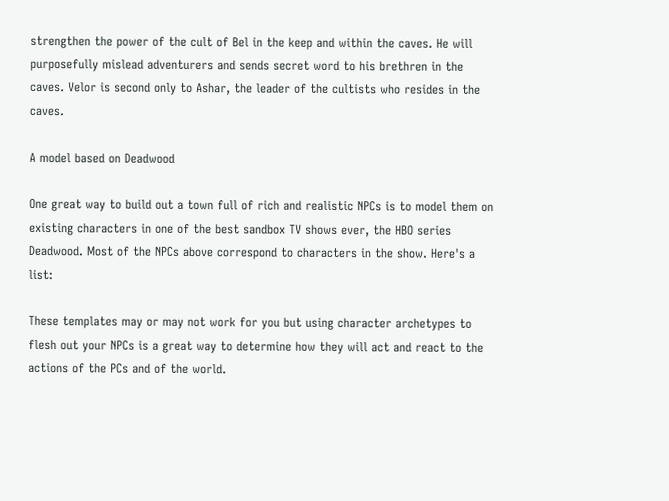strengthen the power of the cult of Bel in the keep and within the caves. He will purposefully mislead adventurers and sends secret word to his brethren in the caves. Velor is second only to Ashar, the leader of the cultists who resides in the caves.

A model based on Deadwood

One great way to build out a town full of rich and realistic NPCs is to model them on existing characters in one of the best sandbox TV shows ever, the HBO series Deadwood. Most of the NPCs above correspond to characters in the show. Here's a list:

These templates may or may not work for you but using character archetypes to flesh out your NPCs is a great way to determine how they will act and react to the actions of the PCs and of the world.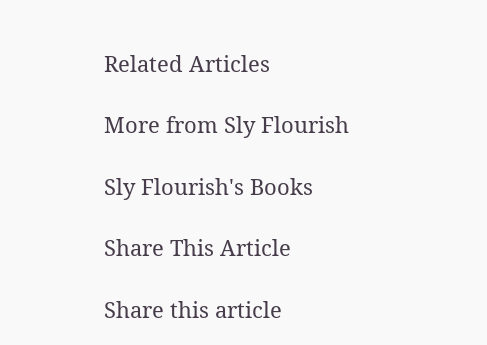Related Articles

More from Sly Flourish

Sly Flourish's Books

Share This Article

Share this article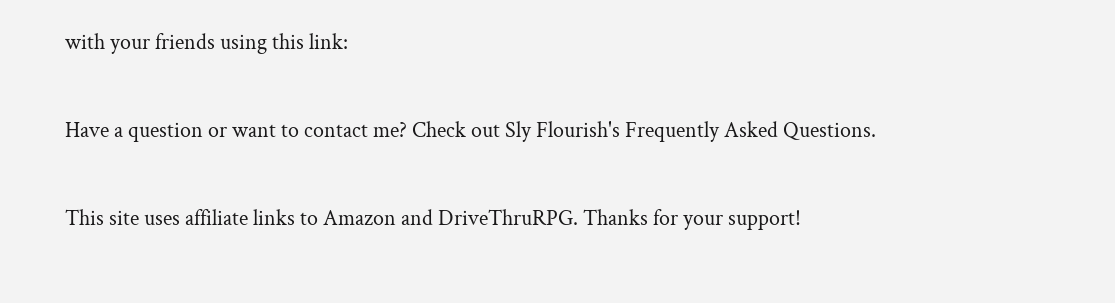with your friends using this link:

Have a question or want to contact me? Check out Sly Flourish's Frequently Asked Questions.

This site uses affiliate links to Amazon and DriveThruRPG. Thanks for your support!